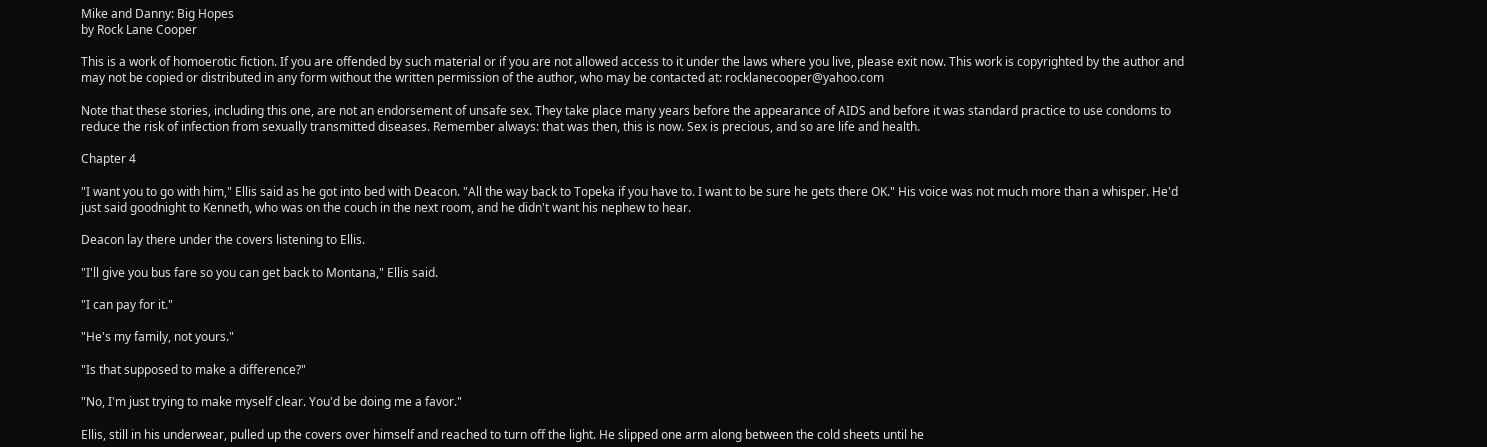Mike and Danny: Big Hopes
by Rock Lane Cooper

This is a work of homoerotic fiction. If you are offended by such material or if you are not allowed access to it under the laws where you live, please exit now. This work is copyrighted by the author and may not be copied or distributed in any form without the written permission of the author, who may be contacted at: rocklanecooper@yahoo.com

Note that these stories, including this one, are not an endorsement of unsafe sex. They take place many years before the appearance of AIDS and before it was standard practice to use condoms to reduce the risk of infection from sexually transmitted diseases. Remember always: that was then, this is now. Sex is precious, and so are life and health.

Chapter 4

"I want you to go with him," Ellis said as he got into bed with Deacon. "All the way back to Topeka if you have to. I want to be sure he gets there OK." His voice was not much more than a whisper. He'd just said goodnight to Kenneth, who was on the couch in the next room, and he didn't want his nephew to hear.

Deacon lay there under the covers listening to Ellis.

"I'll give you bus fare so you can get back to Montana," Ellis said.

"I can pay for it."

"He's my family, not yours."

"Is that supposed to make a difference?"

"No, I'm just trying to make myself clear. You'd be doing me a favor."

Ellis, still in his underwear, pulled up the covers over himself and reached to turn off the light. He slipped one arm along between the cold sheets until he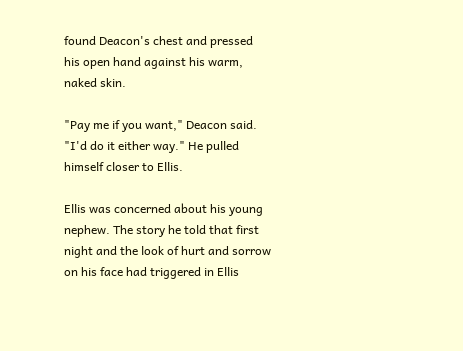found Deacon's chest and pressed his open hand against his warm, naked skin.

"Pay me if you want," Deacon said. "I'd do it either way." He pulled himself closer to Ellis.

Ellis was concerned about his young nephew. The story he told that first night and the look of hurt and sorrow on his face had triggered in Ellis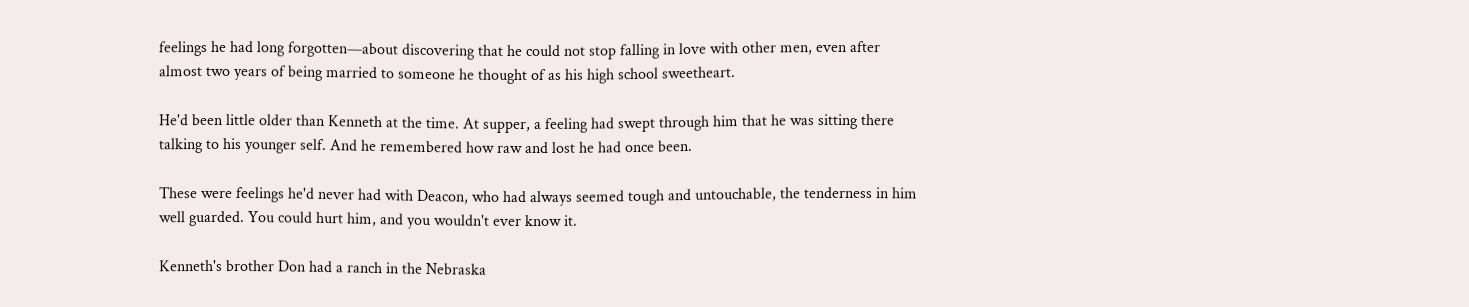feelings he had long forgotten—about discovering that he could not stop falling in love with other men, even after almost two years of being married to someone he thought of as his high school sweetheart.

He'd been little older than Kenneth at the time. At supper, a feeling had swept through him that he was sitting there talking to his younger self. And he remembered how raw and lost he had once been.

These were feelings he'd never had with Deacon, who had always seemed tough and untouchable, the tenderness in him well guarded. You could hurt him, and you wouldn't ever know it.

Kenneth's brother Don had a ranch in the Nebraska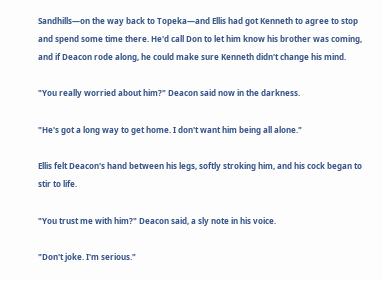Sandhills—on the way back to Topeka—and Ellis had got Kenneth to agree to stop and spend some time there. He'd call Don to let him know his brother was coming, and if Deacon rode along, he could make sure Kenneth didn't change his mind.

"You really worried about him?" Deacon said now in the darkness.

"He's got a long way to get home. I don't want him being all alone."

Ellis felt Deacon's hand between his legs, softly stroking him, and his cock began to stir to life.

"You trust me with him?" Deacon said, a sly note in his voice.

"Don't joke. I'm serious."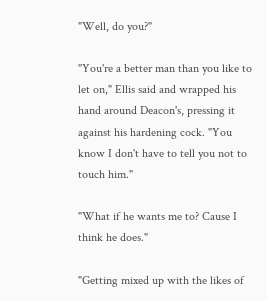"Well, do you?"

"You're a better man than you like to let on," Ellis said and wrapped his hand around Deacon's, pressing it against his hardening cock. "You know I don't have to tell you not to touch him."

"What if he wants me to? Cause I think he does."

"Getting mixed up with the likes of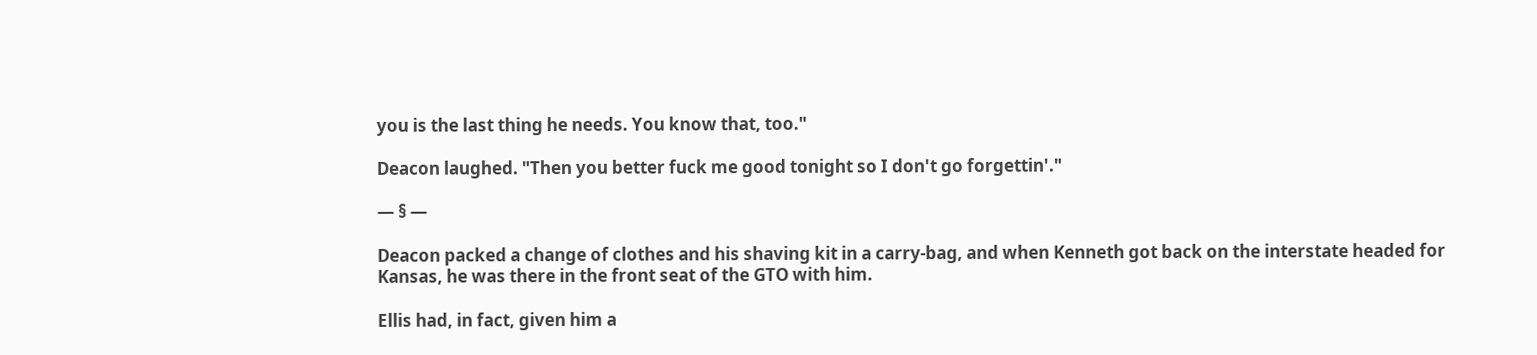you is the last thing he needs. You know that, too."

Deacon laughed. "Then you better fuck me good tonight so I don't go forgettin'."

— § —

Deacon packed a change of clothes and his shaving kit in a carry-bag, and when Kenneth got back on the interstate headed for Kansas, he was there in the front seat of the GTO with him.

Ellis had, in fact, given him a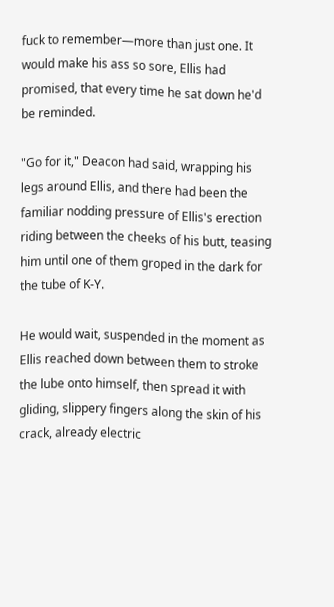fuck to remember—more than just one. It would make his ass so sore, Ellis had promised, that every time he sat down he'd be reminded.

"Go for it," Deacon had said, wrapping his legs around Ellis, and there had been the familiar nodding pressure of Ellis's erection riding between the cheeks of his butt, teasing him until one of them groped in the dark for the tube of K-Y.

He would wait, suspended in the moment as Ellis reached down between them to stroke the lube onto himself, then spread it with gliding, slippery fingers along the skin of his crack, already electric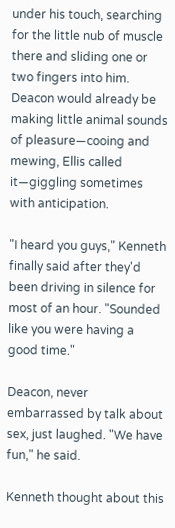under his touch, searching for the little nub of muscle there and sliding one or two fingers into him. Deacon would already be making little animal sounds of pleasure—cooing and mewing, Ellis called it—giggling sometimes with anticipation.

"I heard you guys," Kenneth finally said after they'd been driving in silence for most of an hour. "Sounded like you were having a good time."

Deacon, never embarrassed by talk about sex, just laughed. "We have fun," he said.

Kenneth thought about this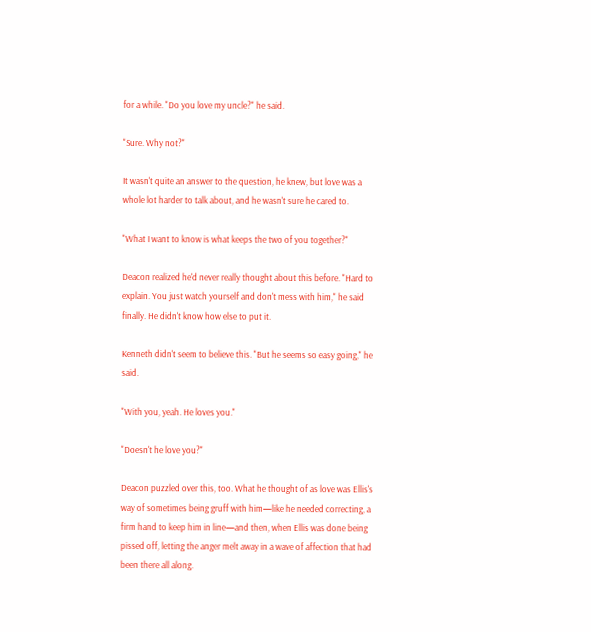for a while. "Do you love my uncle?" he said.

"Sure. Why not?"

It wasn't quite an answer to the question, he knew, but love was a whole lot harder to talk about, and he wasn't sure he cared to.

"What I want to know is what keeps the two of you together?"

Deacon realized he'd never really thought about this before. "Hard to explain. You just watch yourself and don't mess with him," he said finally. He didn't know how else to put it.

Kenneth didn't seem to believe this. "But he seems so easy going," he said.

"With you, yeah. He loves you."

"Doesn't he love you?"

Deacon puzzled over this, too. What he thought of as love was Ellis's way of sometimes being gruff with him—like he needed correcting, a firm hand to keep him in line—and then, when Ellis was done being pissed off, letting the anger melt away in a wave of affection that had been there all along.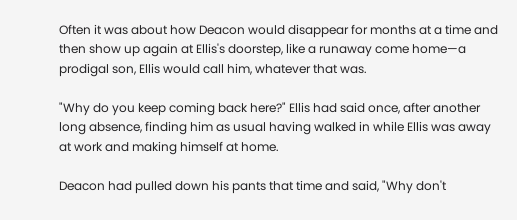Often it was about how Deacon would disappear for months at a time and then show up again at Ellis's doorstep, like a runaway come home—a prodigal son, Ellis would call him, whatever that was.

"Why do you keep coming back here?" Ellis had said once, after another long absence, finding him as usual having walked in while Ellis was away at work and making himself at home.

Deacon had pulled down his pants that time and said, "Why don't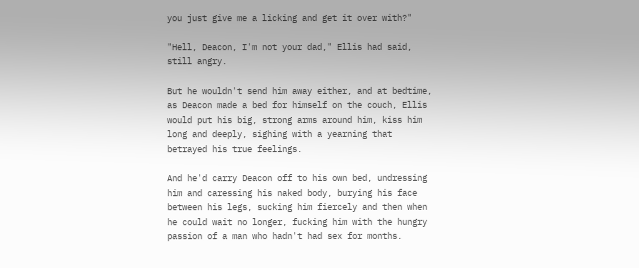you just give me a licking and get it over with?"

"Hell, Deacon, I'm not your dad," Ellis had said, still angry.

But he wouldn't send him away either, and at bedtime, as Deacon made a bed for himself on the couch, Ellis would put his big, strong arms around him, kiss him long and deeply, sighing with a yearning that betrayed his true feelings.

And he'd carry Deacon off to his own bed, undressing him and caressing his naked body, burying his face between his legs, sucking him fiercely and then when he could wait no longer, fucking him with the hungry passion of a man who hadn't had sex for months.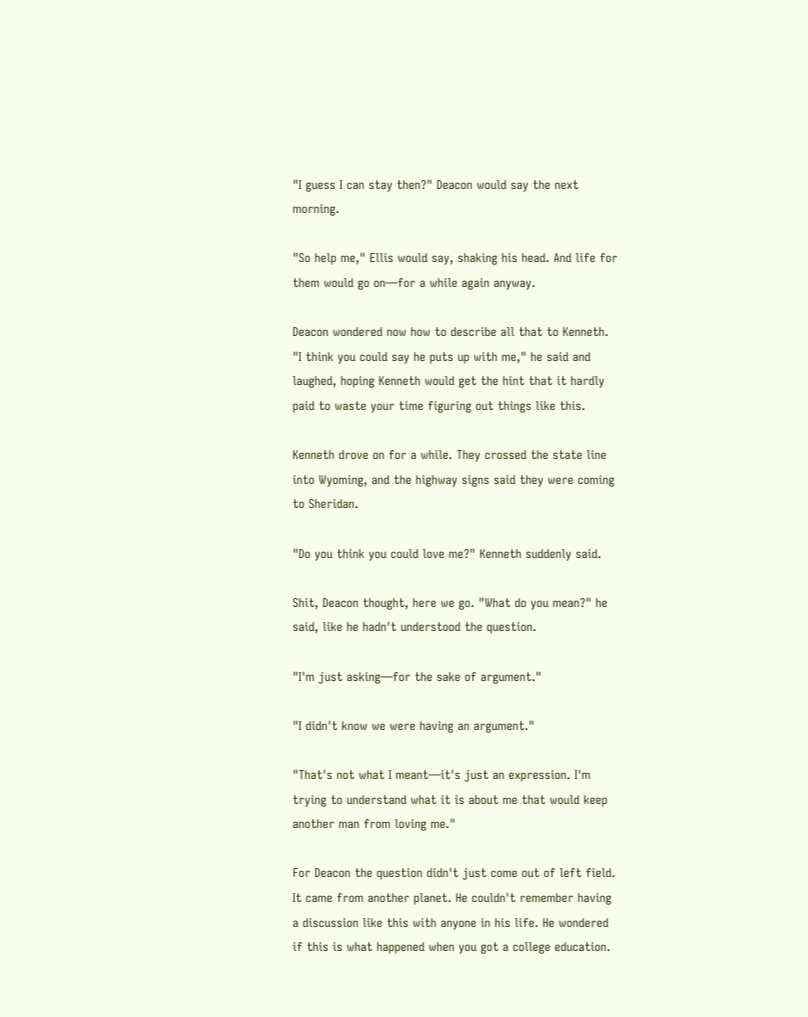"I guess I can stay then?" Deacon would say the next morning.

"So help me," Ellis would say, shaking his head. And life for them would go on—for a while again anyway.

Deacon wondered now how to describe all that to Kenneth. "I think you could say he puts up with me," he said and laughed, hoping Kenneth would get the hint that it hardly paid to waste your time figuring out things like this.

Kenneth drove on for a while. They crossed the state line into Wyoming, and the highway signs said they were coming to Sheridan.

"Do you think you could love me?" Kenneth suddenly said.

Shit, Deacon thought, here we go. "What do you mean?" he said, like he hadn't understood the question.

"I'm just asking—for the sake of argument."

"I didn't know we were having an argument."

"That's not what I meant—it's just an expression. I'm trying to understand what it is about me that would keep another man from loving me."

For Deacon the question didn't just come out of left field. It came from another planet. He couldn't remember having a discussion like this with anyone in his life. He wondered if this is what happened when you got a college education.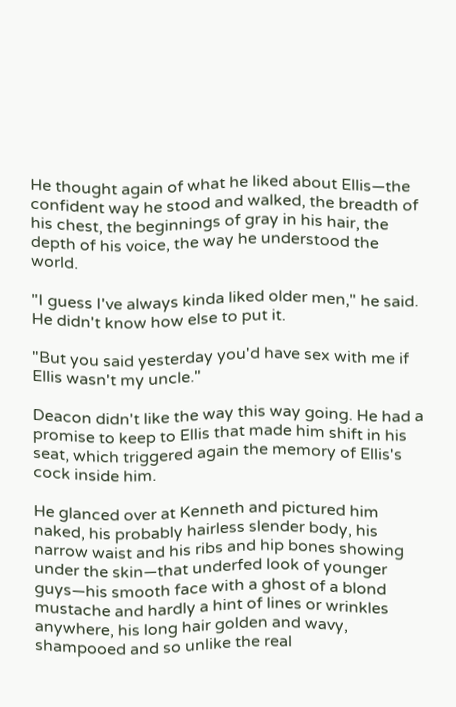He thought again of what he liked about Ellis—the confident way he stood and walked, the breadth of his chest, the beginnings of gray in his hair, the depth of his voice, the way he understood the world.

"I guess I've always kinda liked older men," he said. He didn't know how else to put it.

"But you said yesterday you'd have sex with me if Ellis wasn't my uncle."

Deacon didn't like the way this way going. He had a promise to keep to Ellis that made him shift in his seat, which triggered again the memory of Ellis's cock inside him.

He glanced over at Kenneth and pictured him naked, his probably hairless slender body, his narrow waist and his ribs and hip bones showing under the skin—that underfed look of younger guys—his smooth face with a ghost of a blond mustache and hardly a hint of lines or wrinkles anywhere, his long hair golden and wavy, shampooed and so unlike the real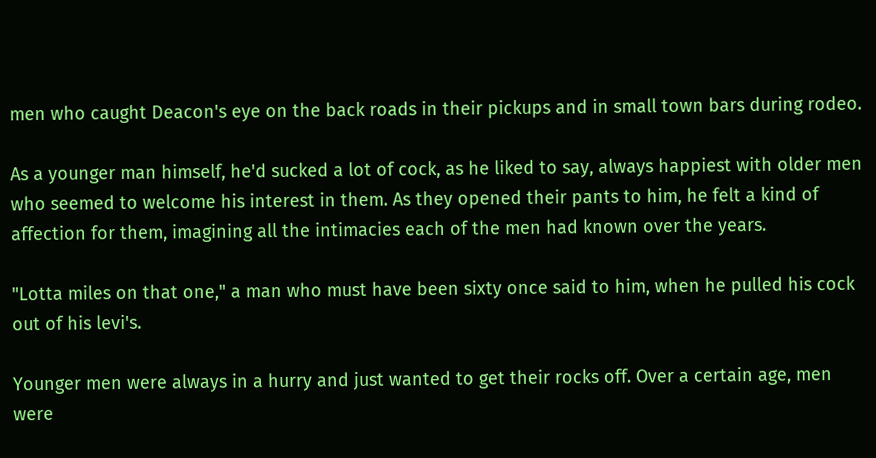men who caught Deacon's eye on the back roads in their pickups and in small town bars during rodeo.

As a younger man himself, he'd sucked a lot of cock, as he liked to say, always happiest with older men who seemed to welcome his interest in them. As they opened their pants to him, he felt a kind of affection for them, imagining all the intimacies each of the men had known over the years.

"Lotta miles on that one," a man who must have been sixty once said to him, when he pulled his cock out of his levi's.

Younger men were always in a hurry and just wanted to get their rocks off. Over a certain age, men were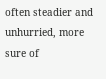often steadier and unhurried, more sure of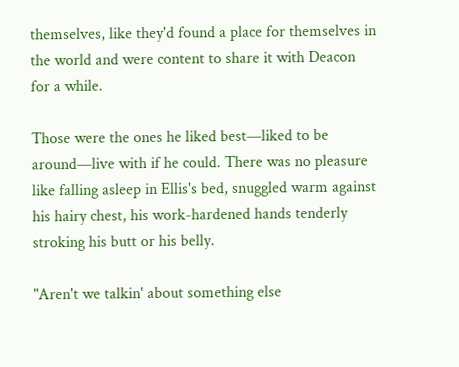themselves, like they'd found a place for themselves in the world and were content to share it with Deacon for a while.

Those were the ones he liked best—liked to be around—live with if he could. There was no pleasure like falling asleep in Ellis's bed, snuggled warm against his hairy chest, his work-hardened hands tenderly stroking his butt or his belly.

"Aren't we talkin' about something else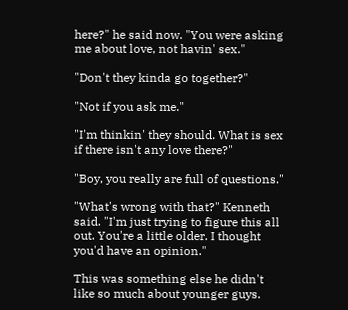here?" he said now. "You were asking me about love, not havin' sex."

"Don't they kinda go together?"

"Not if you ask me."

"I'm thinkin' they should. What is sex if there isn't any love there?"

"Boy, you really are full of questions."

"What's wrong with that?" Kenneth said. "I'm just trying to figure this all out. You're a little older. I thought you'd have an opinion."

This was something else he didn't like so much about younger guys.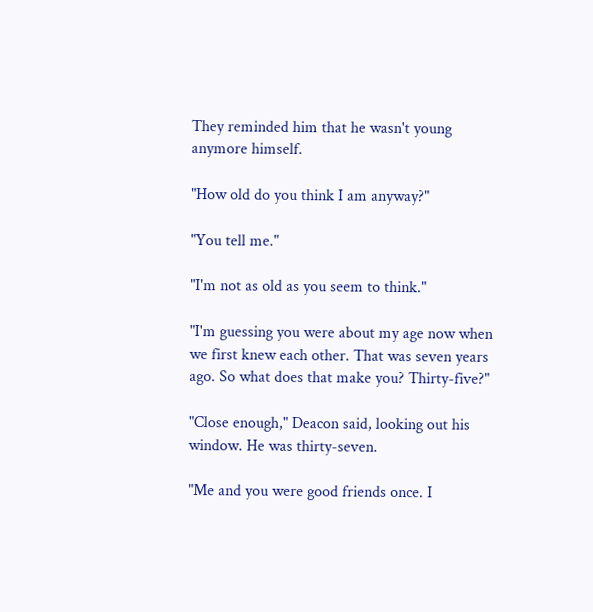They reminded him that he wasn't young anymore himself.

"How old do you think I am anyway?"

"You tell me."

"I'm not as old as you seem to think."

"I'm guessing you were about my age now when we first knew each other. That was seven years ago. So what does that make you? Thirty-five?"

"Close enough," Deacon said, looking out his window. He was thirty-seven.

"Me and you were good friends once. I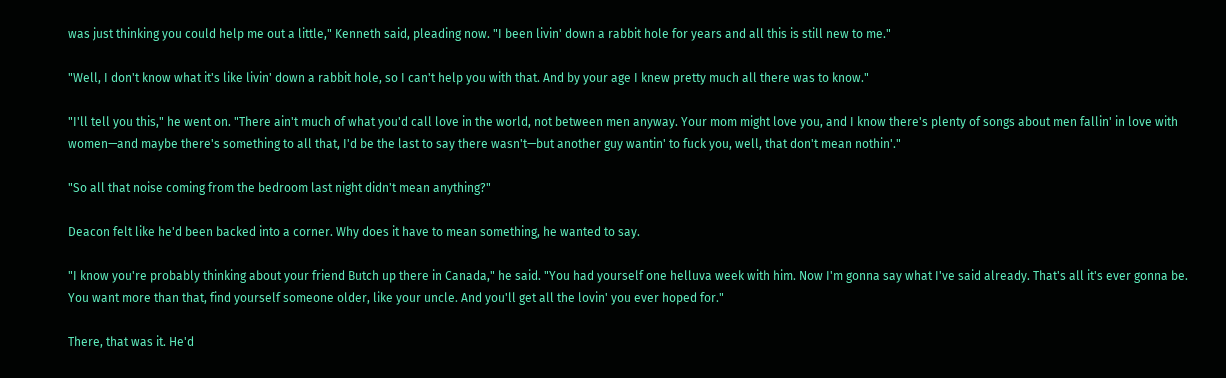was just thinking you could help me out a little," Kenneth said, pleading now. "I been livin' down a rabbit hole for years and all this is still new to me."

"Well, I don't know what it's like livin' down a rabbit hole, so I can't help you with that. And by your age I knew pretty much all there was to know."

"I'll tell you this," he went on. "There ain't much of what you'd call love in the world, not between men anyway. Your mom might love you, and I know there's plenty of songs about men fallin' in love with women—and maybe there's something to all that, I'd be the last to say there wasn't—but another guy wantin' to fuck you, well, that don't mean nothin'."

"So all that noise coming from the bedroom last night didn't mean anything?"

Deacon felt like he'd been backed into a corner. Why does it have to mean something, he wanted to say.

"I know you're probably thinking about your friend Butch up there in Canada," he said. "You had yourself one helluva week with him. Now I'm gonna say what I've said already. That's all it's ever gonna be. You want more than that, find yourself someone older, like your uncle. And you'll get all the lovin' you ever hoped for."

There, that was it. He'd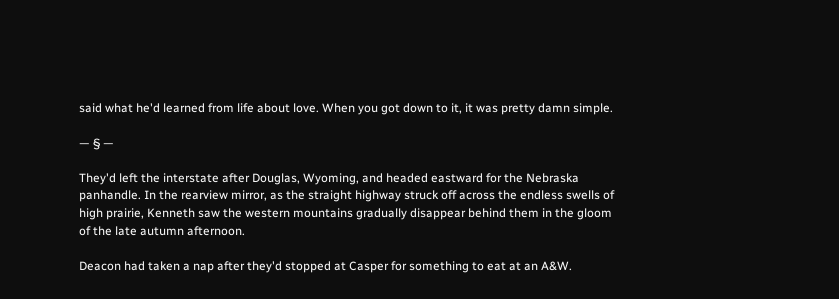said what he'd learned from life about love. When you got down to it, it was pretty damn simple.

— § —

They'd left the interstate after Douglas, Wyoming, and headed eastward for the Nebraska panhandle. In the rearview mirror, as the straight highway struck off across the endless swells of high prairie, Kenneth saw the western mountains gradually disappear behind them in the gloom of the late autumn afternoon.

Deacon had taken a nap after they'd stopped at Casper for something to eat at an A&W.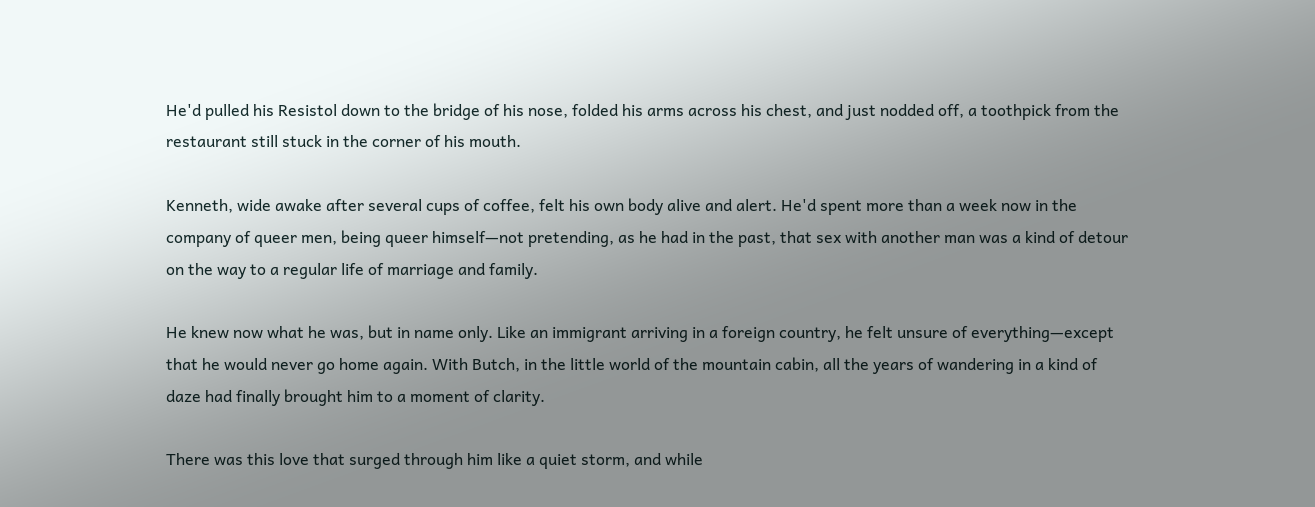He'd pulled his Resistol down to the bridge of his nose, folded his arms across his chest, and just nodded off, a toothpick from the restaurant still stuck in the corner of his mouth.

Kenneth, wide awake after several cups of coffee, felt his own body alive and alert. He'd spent more than a week now in the company of queer men, being queer himself—not pretending, as he had in the past, that sex with another man was a kind of detour on the way to a regular life of marriage and family.

He knew now what he was, but in name only. Like an immigrant arriving in a foreign country, he felt unsure of everything—except that he would never go home again. With Butch, in the little world of the mountain cabin, all the years of wandering in a kind of daze had finally brought him to a moment of clarity.

There was this love that surged through him like a quiet storm, and while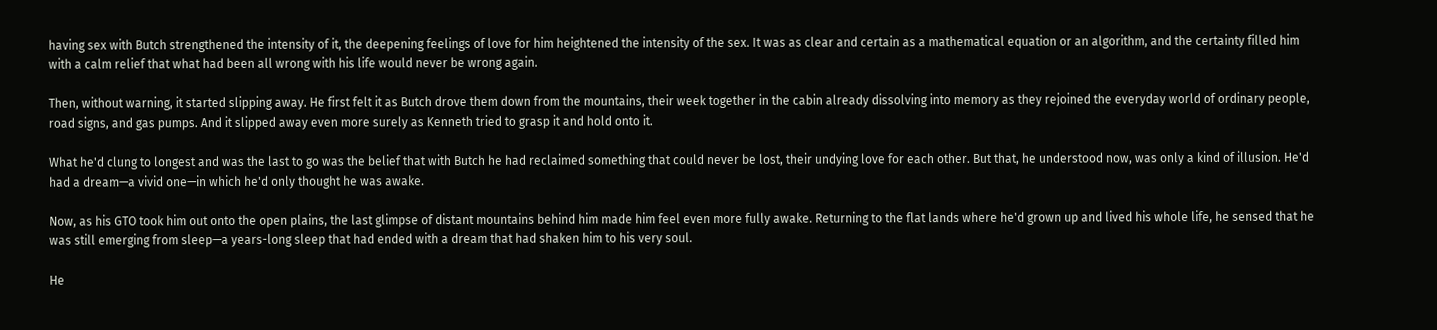having sex with Butch strengthened the intensity of it, the deepening feelings of love for him heightened the intensity of the sex. It was as clear and certain as a mathematical equation or an algorithm, and the certainty filled him with a calm relief that what had been all wrong with his life would never be wrong again.

Then, without warning, it started slipping away. He first felt it as Butch drove them down from the mountains, their week together in the cabin already dissolving into memory as they rejoined the everyday world of ordinary people, road signs, and gas pumps. And it slipped away even more surely as Kenneth tried to grasp it and hold onto it.

What he'd clung to longest and was the last to go was the belief that with Butch he had reclaimed something that could never be lost, their undying love for each other. But that, he understood now, was only a kind of illusion. He'd had a dream—a vivid one—in which he'd only thought he was awake.

Now, as his GTO took him out onto the open plains, the last glimpse of distant mountains behind him made him feel even more fully awake. Returning to the flat lands where he'd grown up and lived his whole life, he sensed that he was still emerging from sleep—a years-long sleep that had ended with a dream that had shaken him to his very soul.

He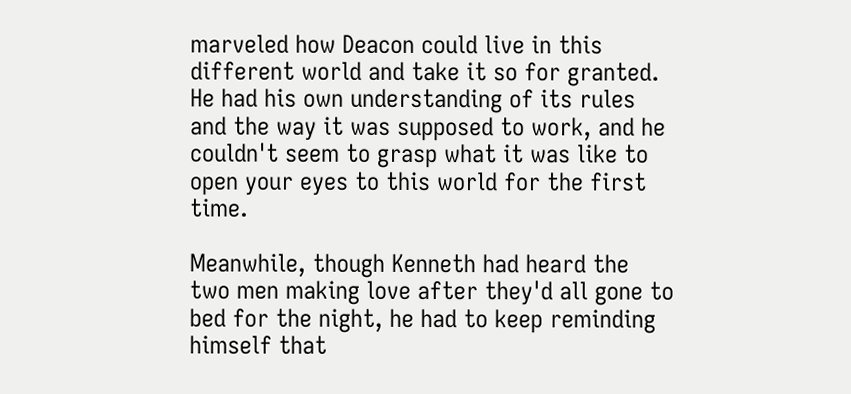marveled how Deacon could live in this different world and take it so for granted. He had his own understanding of its rules and the way it was supposed to work, and he couldn't seem to grasp what it was like to open your eyes to this world for the first time.

Meanwhile, though Kenneth had heard the two men making love after they'd all gone to bed for the night, he had to keep reminding himself that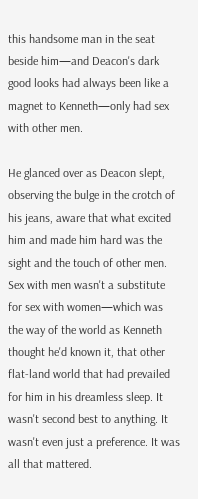this handsome man in the seat beside him—and Deacon's dark good looks had always been like a magnet to Kenneth—only had sex with other men.

He glanced over as Deacon slept, observing the bulge in the crotch of his jeans, aware that what excited him and made him hard was the sight and the touch of other men. Sex with men wasn't a substitute for sex with women—which was the way of the world as Kenneth thought he'd known it, that other flat-land world that had prevailed for him in his dreamless sleep. It wasn't second best to anything. It wasn't even just a preference. It was all that mattered.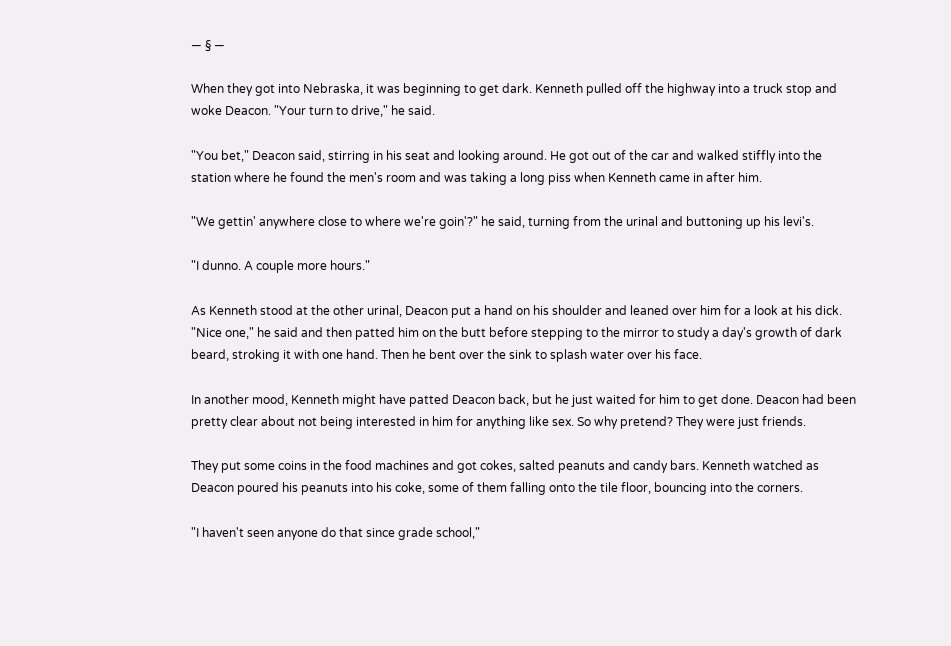— § —

When they got into Nebraska, it was beginning to get dark. Kenneth pulled off the highway into a truck stop and woke Deacon. "Your turn to drive," he said.

"You bet," Deacon said, stirring in his seat and looking around. He got out of the car and walked stiffly into the station where he found the men's room and was taking a long piss when Kenneth came in after him.

"We gettin' anywhere close to where we're goin'?" he said, turning from the urinal and buttoning up his levi's.

"I dunno. A couple more hours."

As Kenneth stood at the other urinal, Deacon put a hand on his shoulder and leaned over him for a look at his dick. "Nice one," he said and then patted him on the butt before stepping to the mirror to study a day's growth of dark beard, stroking it with one hand. Then he bent over the sink to splash water over his face.

In another mood, Kenneth might have patted Deacon back, but he just waited for him to get done. Deacon had been pretty clear about not being interested in him for anything like sex. So why pretend? They were just friends.

They put some coins in the food machines and got cokes, salted peanuts and candy bars. Kenneth watched as Deacon poured his peanuts into his coke, some of them falling onto the tile floor, bouncing into the corners.

"I haven't seen anyone do that since grade school,"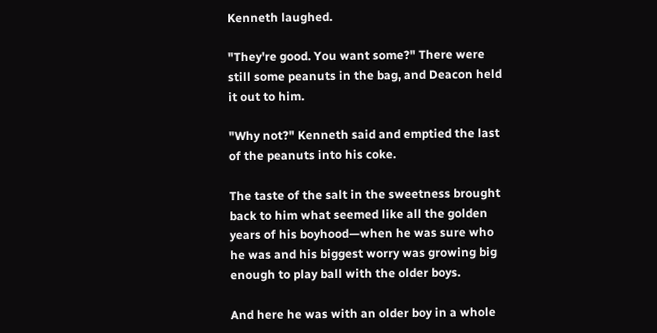Kenneth laughed.

"They're good. You want some?" There were still some peanuts in the bag, and Deacon held it out to him.

"Why not?" Kenneth said and emptied the last of the peanuts into his coke.

The taste of the salt in the sweetness brought back to him what seemed like all the golden years of his boyhood—when he was sure who he was and his biggest worry was growing big enough to play ball with the older boys.

And here he was with an older boy in a whole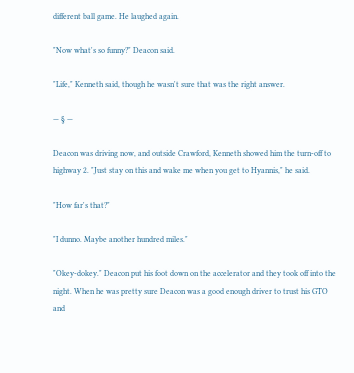different ball game. He laughed again.

"Now what's so funny?" Deacon said.

"Life," Kenneth said, though he wasn't sure that was the right answer.

— § —

Deacon was driving now, and outside Crawford, Kenneth showed him the turn-off to highway 2. "Just stay on this and wake me when you get to Hyannis," he said.

"How far's that?"

"I dunno. Maybe another hundred miles."

"Okey-dokey." Deacon put his foot down on the accelerator and they took off into the night. When he was pretty sure Deacon was a good enough driver to trust his GTO and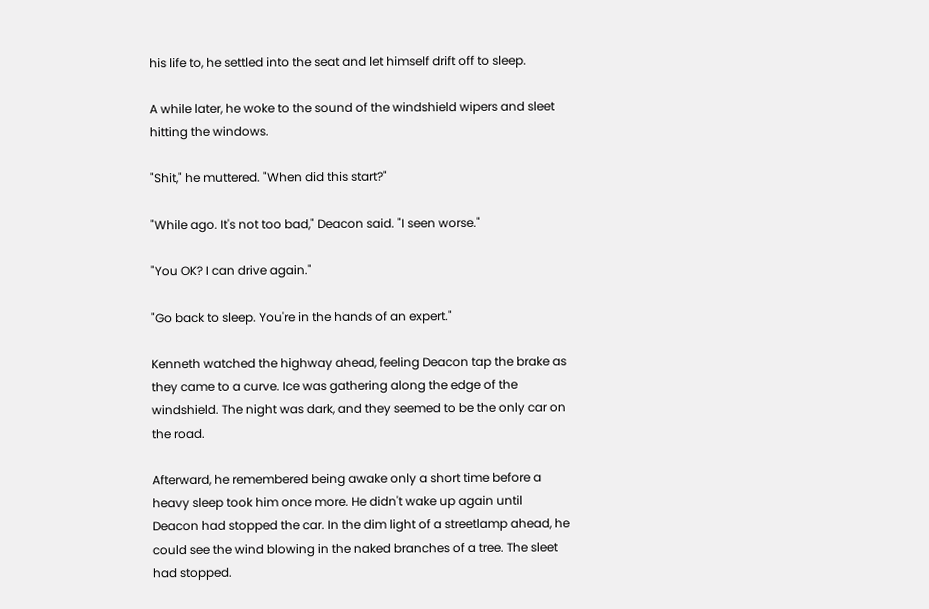his life to, he settled into the seat and let himself drift off to sleep.

A while later, he woke to the sound of the windshield wipers and sleet hitting the windows.

"Shit," he muttered. "When did this start?"

"While ago. It's not too bad," Deacon said. "I seen worse."

"You OK? I can drive again."

"Go back to sleep. You're in the hands of an expert."

Kenneth watched the highway ahead, feeling Deacon tap the brake as they came to a curve. Ice was gathering along the edge of the windshield. The night was dark, and they seemed to be the only car on the road.

Afterward, he remembered being awake only a short time before a heavy sleep took him once more. He didn't wake up again until Deacon had stopped the car. In the dim light of a streetlamp ahead, he could see the wind blowing in the naked branches of a tree. The sleet had stopped.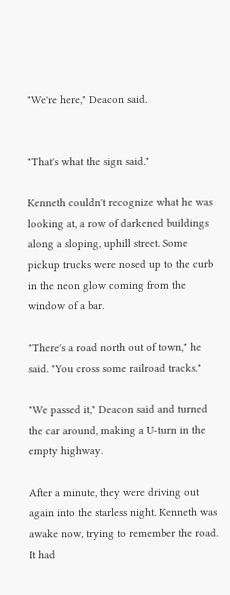"We're here," Deacon said.


"That's what the sign said."

Kenneth couldn't recognize what he was looking at, a row of darkened buildings along a sloping, uphill street. Some pickup trucks were nosed up to the curb in the neon glow coming from the window of a bar.

"There's a road north out of town," he said. "You cross some railroad tracks."

"We passed it," Deacon said and turned the car around, making a U-turn in the empty highway.

After a minute, they were driving out again into the starless night. Kenneth was awake now, trying to remember the road. It had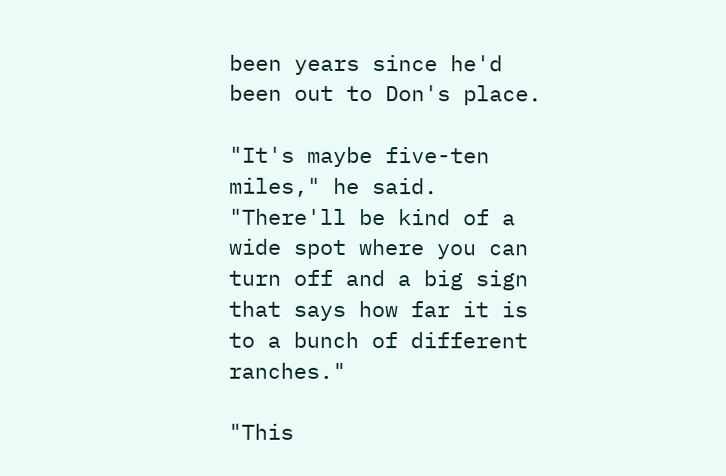been years since he'd been out to Don's place.

"It's maybe five-ten miles," he said. "There'll be kind of a wide spot where you can turn off and a big sign that says how far it is to a bunch of different ranches."

"This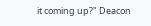it coming up?" Deacon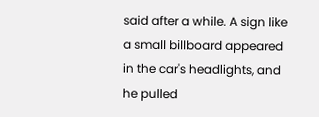said after a while. A sign like a small billboard appeared in the car's headlights, and he pulled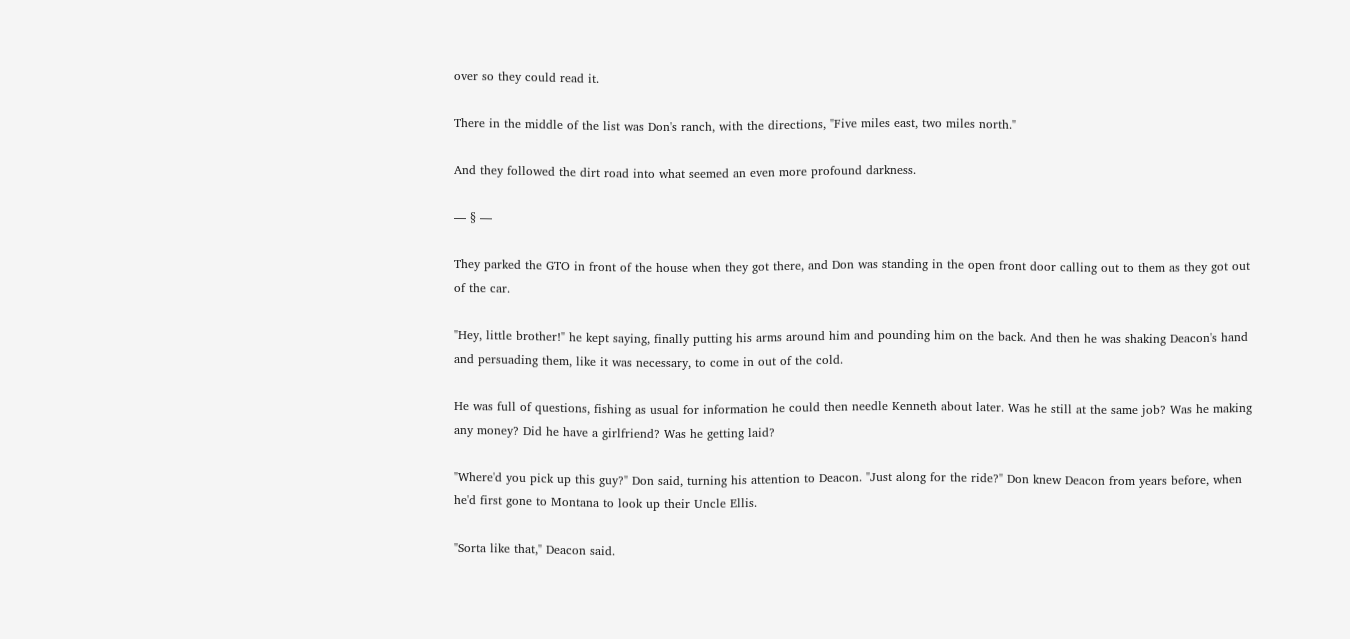over so they could read it.

There in the middle of the list was Don's ranch, with the directions, "Five miles east, two miles north."

And they followed the dirt road into what seemed an even more profound darkness.

— § —

They parked the GTO in front of the house when they got there, and Don was standing in the open front door calling out to them as they got out of the car.

"Hey, little brother!" he kept saying, finally putting his arms around him and pounding him on the back. And then he was shaking Deacon's hand and persuading them, like it was necessary, to come in out of the cold.

He was full of questions, fishing as usual for information he could then needle Kenneth about later. Was he still at the same job? Was he making any money? Did he have a girlfriend? Was he getting laid?

"Where'd you pick up this guy?" Don said, turning his attention to Deacon. "Just along for the ride?" Don knew Deacon from years before, when he'd first gone to Montana to look up their Uncle Ellis.

"Sorta like that," Deacon said.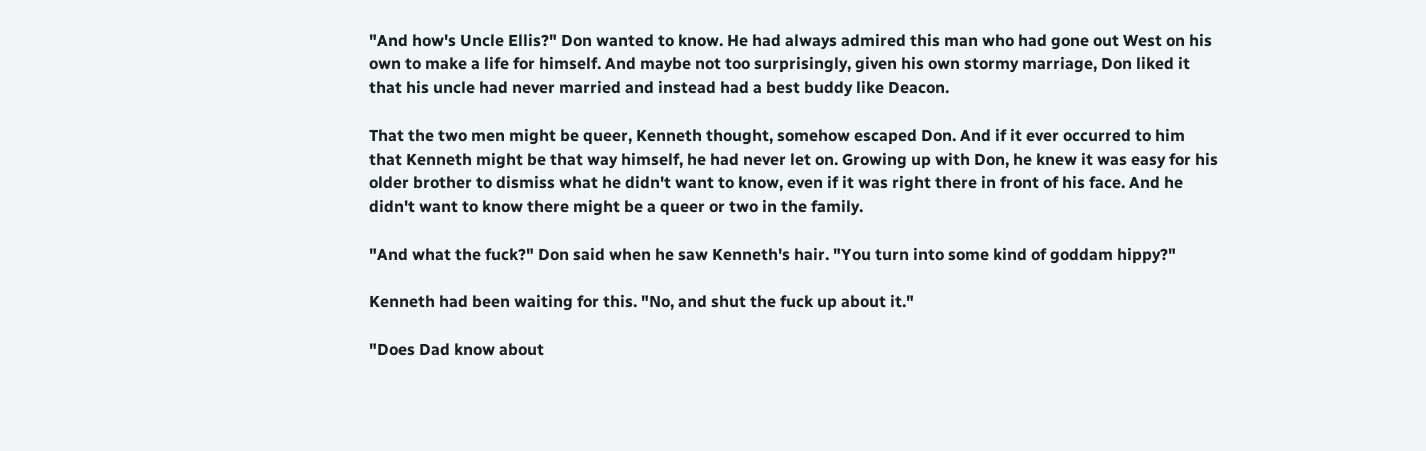"And how's Uncle Ellis?" Don wanted to know. He had always admired this man who had gone out West on his own to make a life for himself. And maybe not too surprisingly, given his own stormy marriage, Don liked it that his uncle had never married and instead had a best buddy like Deacon.

That the two men might be queer, Kenneth thought, somehow escaped Don. And if it ever occurred to him that Kenneth might be that way himself, he had never let on. Growing up with Don, he knew it was easy for his older brother to dismiss what he didn't want to know, even if it was right there in front of his face. And he didn't want to know there might be a queer or two in the family.

"And what the fuck?" Don said when he saw Kenneth's hair. "You turn into some kind of goddam hippy?"

Kenneth had been waiting for this. "No, and shut the fuck up about it."

"Does Dad know about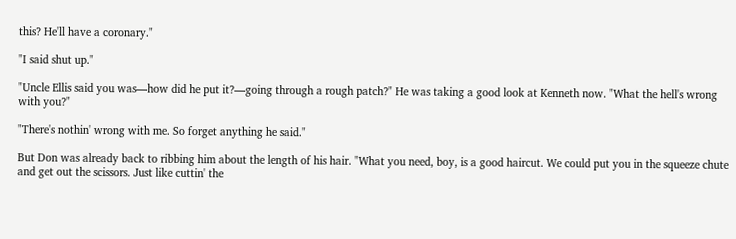this? He'll have a coronary."

"I said shut up."

"Uncle Ellis said you was—how did he put it?—going through a rough patch?" He was taking a good look at Kenneth now. "What the hell's wrong with you?"

"There's nothin' wrong with me. So forget anything he said."

But Don was already back to ribbing him about the length of his hair. "What you need, boy, is a good haircut. We could put you in the squeeze chute and get out the scissors. Just like cuttin' the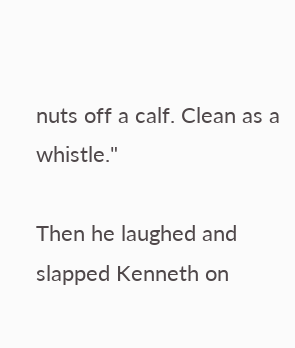nuts off a calf. Clean as a whistle."

Then he laughed and slapped Kenneth on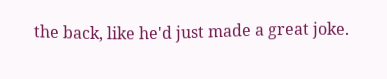the back, like he'd just made a great joke.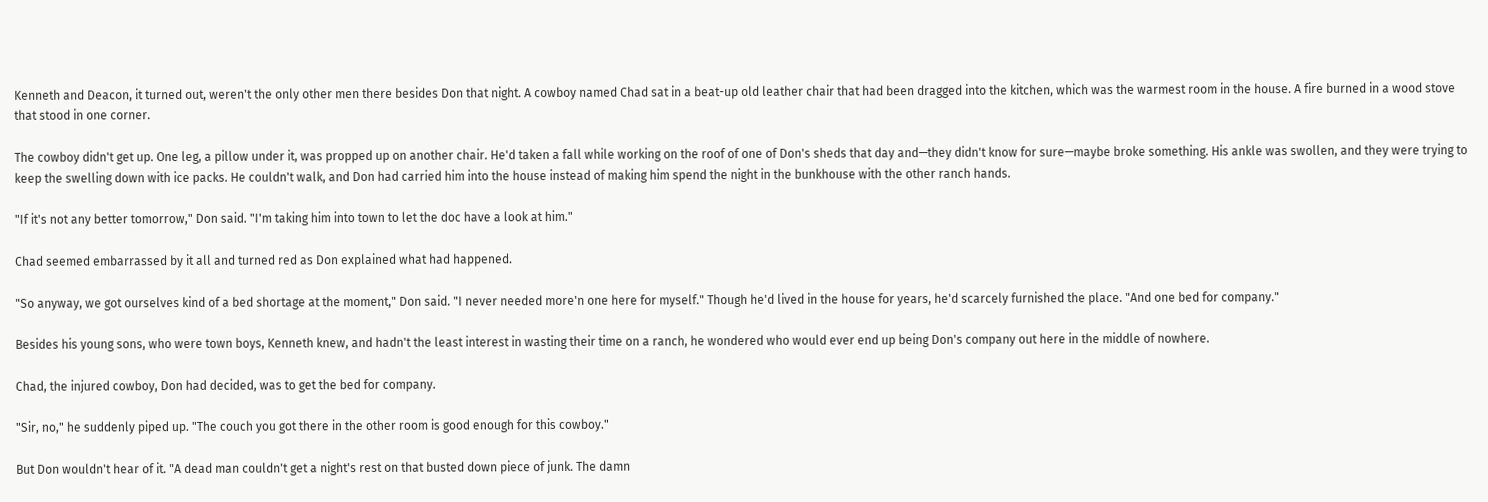Kenneth and Deacon, it turned out, weren't the only other men there besides Don that night. A cowboy named Chad sat in a beat-up old leather chair that had been dragged into the kitchen, which was the warmest room in the house. A fire burned in a wood stove that stood in one corner.

The cowboy didn't get up. One leg, a pillow under it, was propped up on another chair. He'd taken a fall while working on the roof of one of Don's sheds that day and—they didn't know for sure—maybe broke something. His ankle was swollen, and they were trying to keep the swelling down with ice packs. He couldn't walk, and Don had carried him into the house instead of making him spend the night in the bunkhouse with the other ranch hands.

"If it's not any better tomorrow," Don said. "I'm taking him into town to let the doc have a look at him."

Chad seemed embarrassed by it all and turned red as Don explained what had happened.

"So anyway, we got ourselves kind of a bed shortage at the moment," Don said. "I never needed more'n one here for myself." Though he'd lived in the house for years, he'd scarcely furnished the place. "And one bed for company."

Besides his young sons, who were town boys, Kenneth knew, and hadn't the least interest in wasting their time on a ranch, he wondered who would ever end up being Don's company out here in the middle of nowhere.

Chad, the injured cowboy, Don had decided, was to get the bed for company.

"Sir, no," he suddenly piped up. "The couch you got there in the other room is good enough for this cowboy."

But Don wouldn't hear of it. "A dead man couldn't get a night's rest on that busted down piece of junk. The damn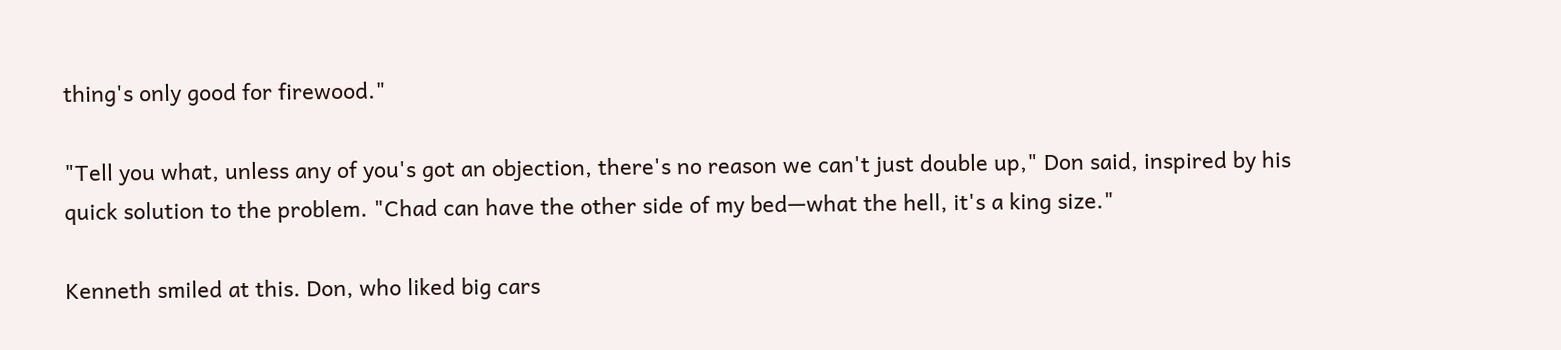thing's only good for firewood."

"Tell you what, unless any of you's got an objection, there's no reason we can't just double up," Don said, inspired by his quick solution to the problem. "Chad can have the other side of my bed—what the hell, it's a king size."

Kenneth smiled at this. Don, who liked big cars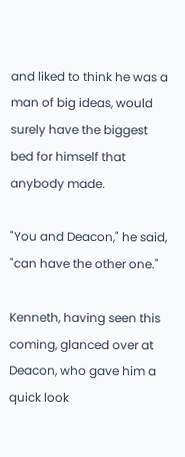and liked to think he was a man of big ideas, would surely have the biggest bed for himself that anybody made.

"You and Deacon," he said, "can have the other one."

Kenneth, having seen this coming, glanced over at Deacon, who gave him a quick look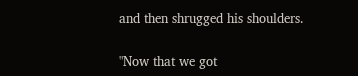and then shrugged his shoulders.

"Now that we got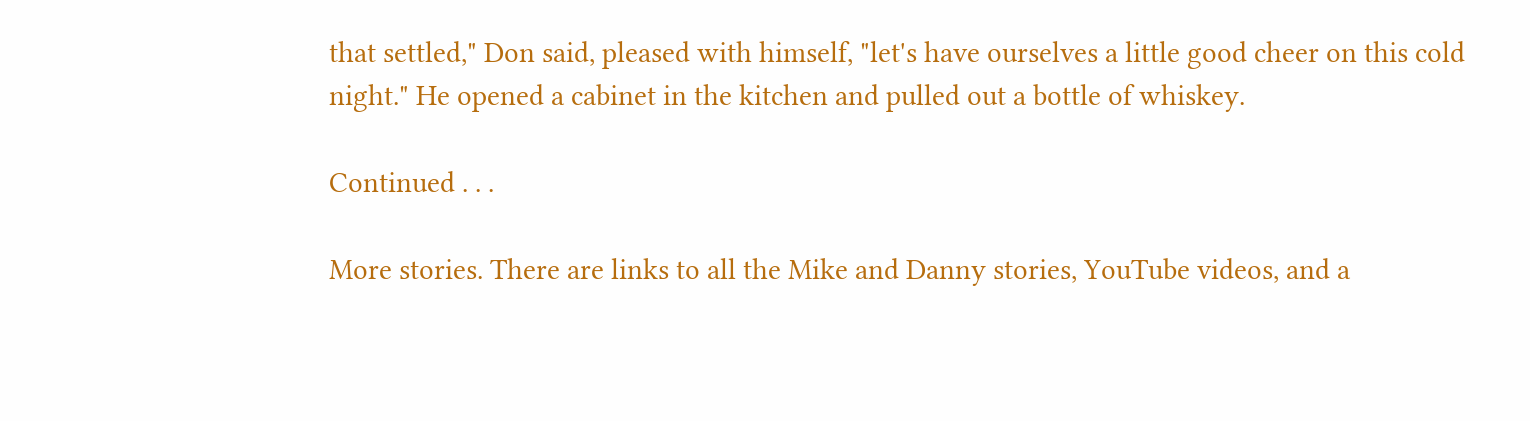that settled," Don said, pleased with himself, "let's have ourselves a little good cheer on this cold night." He opened a cabinet in the kitchen and pulled out a bottle of whiskey.

Continued . . .

More stories. There are links to all the Mike and Danny stories, YouTube videos, and a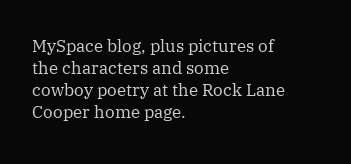MySpace blog, plus pictures of the characters and some cowboy poetry at the Rock Lane Cooper home page.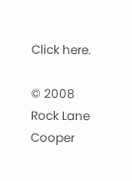Click here.

© 2008 Rock Lane Cooper